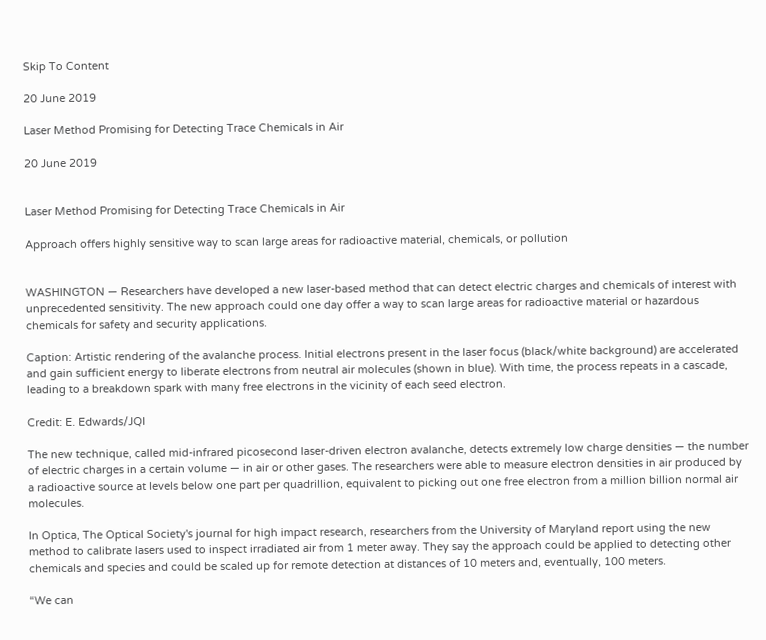Skip To Content

20 June 2019

Laser Method Promising for Detecting Trace Chemicals in Air

20 June 2019


Laser Method Promising for Detecting Trace Chemicals in Air

Approach offers highly sensitive way to scan large areas for radioactive material, chemicals, or pollution


WASHINGTON — Researchers have developed a new laser-based method that can detect electric charges and chemicals of interest with unprecedented sensitivity. The new approach could one day offer a way to scan large areas for radioactive material or hazardous chemicals for safety and security applications.

Caption: Artistic rendering of the avalanche process. Initial electrons present in the laser focus (black/white background) are accelerated and gain sufficient energy to liberate electrons from neutral air molecules (shown in blue). With time, the process repeats in a cascade, leading to a breakdown spark with many free electrons in the vicinity of each seed electron.

Credit: E. Edwards/JQI

The new technique, called mid-infrared picosecond laser-driven electron avalanche, detects extremely low charge densities — the number of electric charges in a certain volume — in air or other gases. The researchers were able to measure electron densities in air produced by a radioactive source at levels below one part per quadrillion, equivalent to picking out one free electron from a million billion normal air molecules.

In Optica, The Optical Society's journal for high impact research, researchers from the University of Maryland report using the new method to calibrate lasers used to inspect irradiated air from 1 meter away. They say the approach could be applied to detecting other chemicals and species and could be scaled up for remote detection at distances of 10 meters and, eventually, 100 meters.

“We can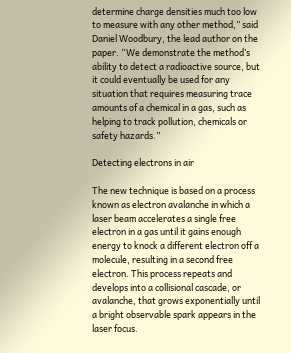determine charge densities much too low to measure with any other method,” said Daniel Woodbury, the lead author on the paper. “We demonstrate the method’s ability to detect a radioactive source, but it could eventually be used for any situation that requires measuring trace amounts of a chemical in a gas, such as helping to track pollution, chemicals or safety hazards.”

Detecting electrons in air

The new technique is based on a process known as electron avalanche in which a laser beam accelerates a single free electron in a gas until it gains enough energy to knock a different electron off a molecule, resulting in a second free electron. This process repeats and develops into a collisional cascade, or avalanche, that grows exponentially until a bright observable spark appears in the laser focus.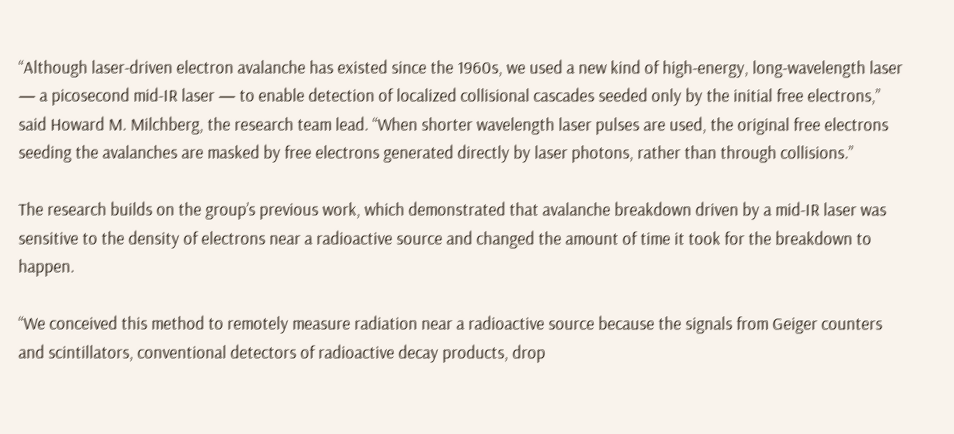“Although laser-driven electron avalanche has existed since the 1960s, we used a new kind of high-energy, long-wavelength laser — a picosecond mid-IR laser — to enable detection of localized collisional cascades seeded only by the initial free electrons,” said Howard M. Milchberg, the research team lead. “When shorter wavelength laser pulses are used, the original free electrons seeding the avalanches are masked by free electrons generated directly by laser photons, rather than through collisions.”

The research builds on the group’s previous work, which demonstrated that avalanche breakdown driven by a mid-IR laser was sensitive to the density of electrons near a radioactive source and changed the amount of time it took for the breakdown to happen.

“We conceived this method to remotely measure radiation near a radioactive source because the signals from Geiger counters and scintillators, conventional detectors of radioactive decay products, drop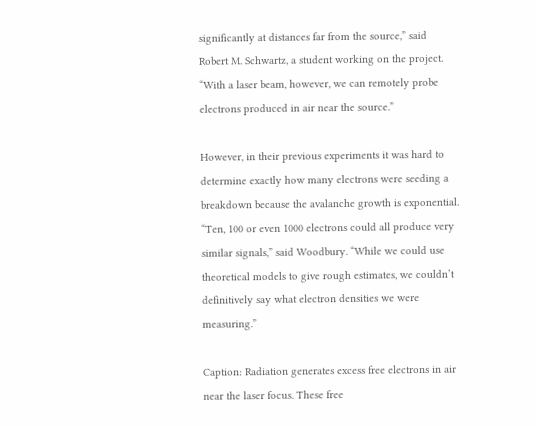significantly at distances far from the source,” said Robert M. Schwartz, a student working on the project. “With a laser beam, however, we can remotely probe electrons produced in air near the source.”

However, in their previous experiments it was hard to determine exactly how many electrons were seeding a breakdown because the avalanche growth is exponential. “Ten, 100 or even 1000 electrons could all produce very similar signals,” said Woodbury. “While we could use theoretical models to give rough estimates, we couldn’t definitively say what electron densities we were measuring.”

Caption: Radiation generates excess free electrons in air near the laser focus. These free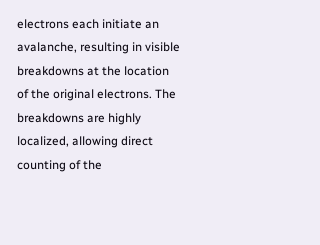electrons each initiate an avalanche, resulting in visible breakdowns at the location of the original electrons. The breakdowns are highly localized, allowing direct counting of the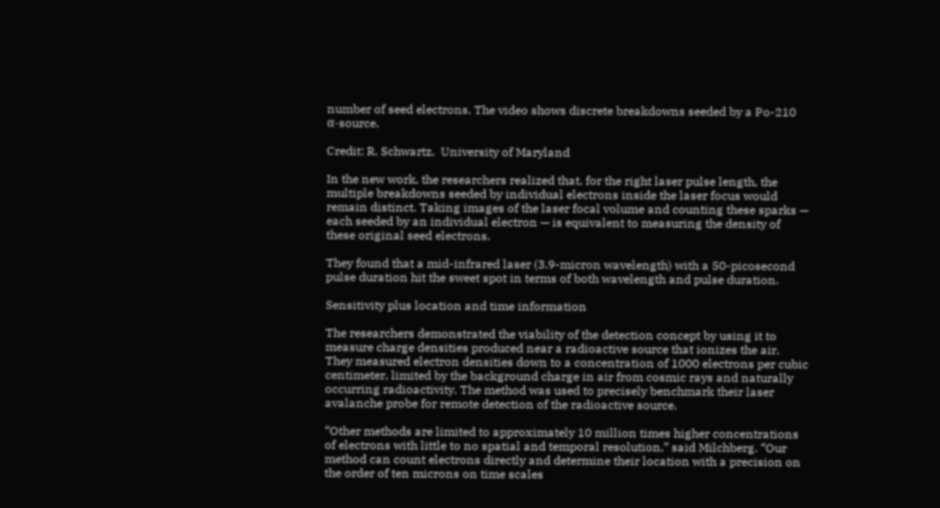number of seed electrons. The video shows discrete breakdowns seeded by a Po-210 α-source.

Credit: R. Schwartz,  University of Maryland

In the new work, the researchers realized that, for the right laser pulse length, the multiple breakdowns seeded by individual electrons inside the laser focus would remain distinct. Taking images of the laser focal volume and counting these sparks — each seeded by an individual electron — is equivalent to measuring the density of these original seed electrons.

They found that a mid-infrared laser (3.9-micron wavelength) with a 50-picosecond pulse duration hit the sweet spot in terms of both wavelength and pulse duration.

Sensitivity plus location and time information

The researchers demonstrated the viability of the detection concept by using it to measure charge densities produced near a radioactive source that ionizes the air. They measured electron densities down to a concentration of 1000 electrons per cubic centimeter, limited by the background charge in air from cosmic rays and naturally occurring radioactivity. The method was used to precisely benchmark their laser avalanche probe for remote detection of the radioactive source.

“Other methods are limited to approximately 10 million times higher concentrations of electrons with little to no spatial and temporal resolution,” said Milchberg. “Our method can count electrons directly and determine their location with a precision on the order of ten microns on time scales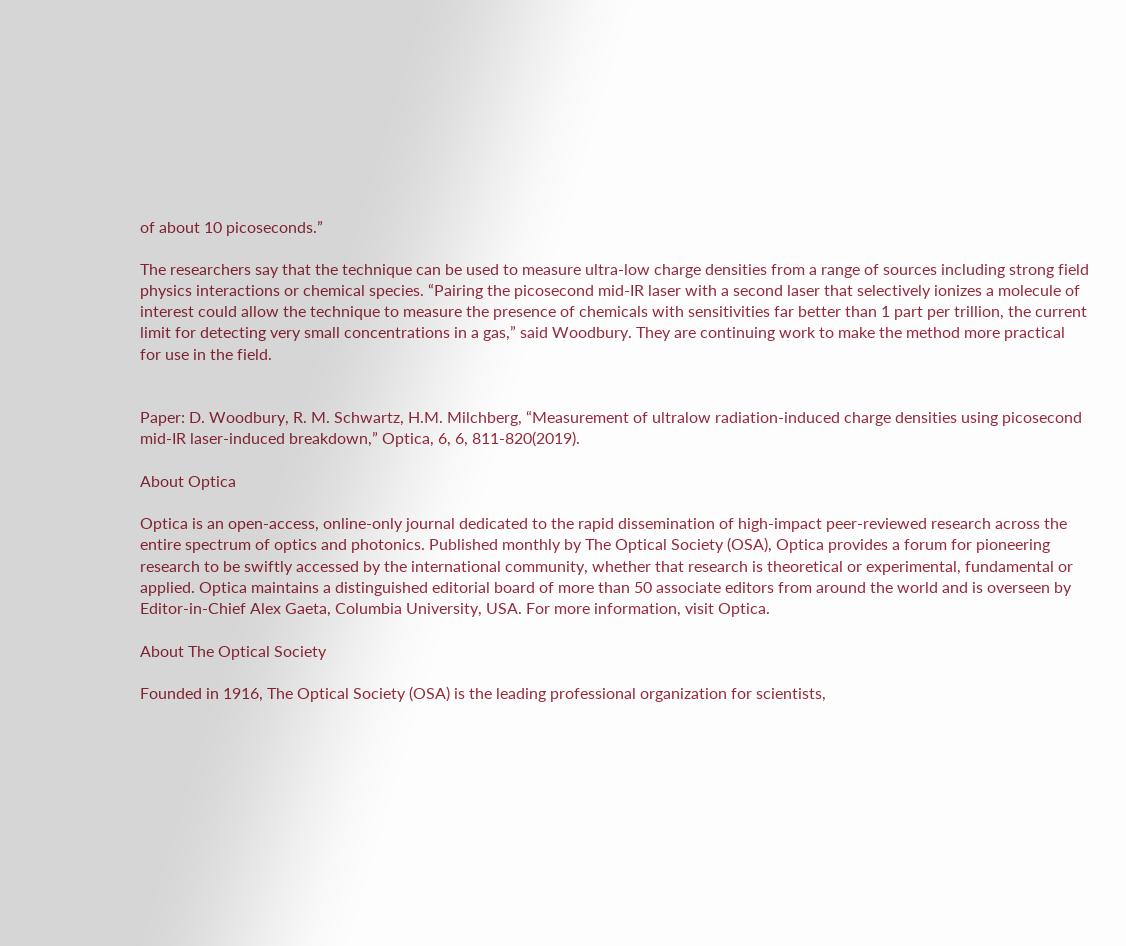of about 10 picoseconds.”

The researchers say that the technique can be used to measure ultra-low charge densities from a range of sources including strong field physics interactions or chemical species. “Pairing the picosecond mid-IR laser with a second laser that selectively ionizes a molecule of interest could allow the technique to measure the presence of chemicals with sensitivities far better than 1 part per trillion, the current limit for detecting very small concentrations in a gas,” said Woodbury. They are continuing work to make the method more practical for use in the field.


Paper: D. Woodbury, R. M. Schwartz, H.M. Milchberg, “Measurement of ultralow radiation-induced charge densities using picosecond mid-IR laser-induced breakdown,” Optica, 6, 6, 811-820(2019).

About Optica

Optica is an open-access, online-only journal dedicated to the rapid dissemination of high-impact peer-reviewed research across the entire spectrum of optics and photonics. Published monthly by The Optical Society (OSA), Optica provides a forum for pioneering research to be swiftly accessed by the international community, whether that research is theoretical or experimental, fundamental or applied. Optica maintains a distinguished editorial board of more than 50 associate editors from around the world and is overseen by Editor-in-Chief Alex Gaeta, Columbia University, USA. For more information, visit Optica.

About The Optical Society

Founded in 1916, The Optical Society (OSA) is the leading professional organization for scientists,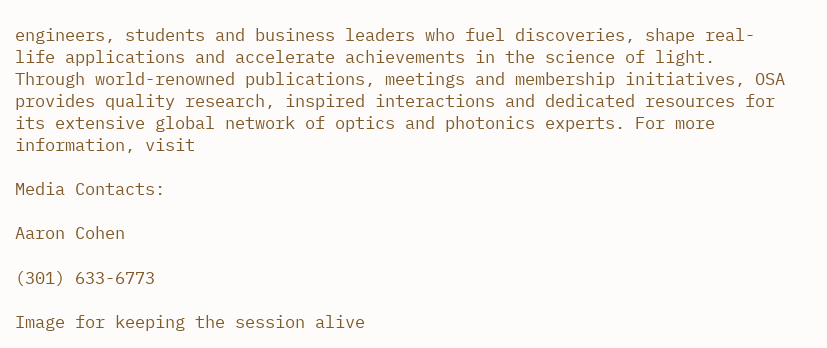engineers, students and business leaders who fuel discoveries, shape real-life applications and accelerate achievements in the science of light. Through world-renowned publications, meetings and membership initiatives, OSA provides quality research, inspired interactions and dedicated resources for its extensive global network of optics and photonics experts. For more information, visit

Media Contacts:

Aaron Cohen

(301) 633-6773

Image for keeping the session alive